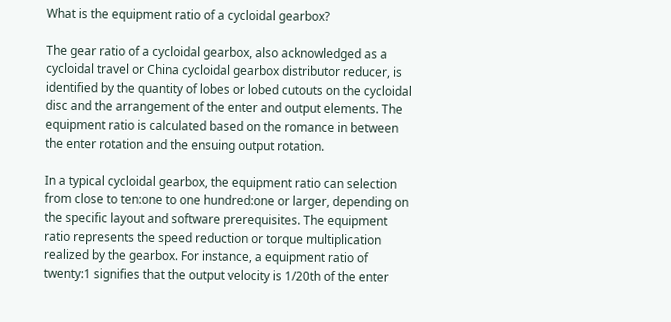What is the equipment ratio of a cycloidal gearbox?

The gear ratio of a cycloidal gearbox, also acknowledged as a cycloidal travel or China cycloidal gearbox distributor reducer, is identified by the quantity of lobes or lobed cutouts on the cycloidal disc and the arrangement of the enter and output elements. The equipment ratio is calculated based on the romance in between the enter rotation and the ensuing output rotation.

In a typical cycloidal gearbox, the equipment ratio can selection from close to ten:one to one hundred:one or larger, depending on the specific layout and software prerequisites. The equipment ratio represents the speed reduction or torque multiplication realized by the gearbox. For instance, a equipment ratio of twenty:1 signifies that the output velocity is 1/20th of the enter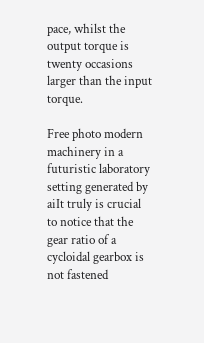pace, whilst the output torque is twenty occasions larger than the input torque.

Free photo modern machinery in a futuristic laboratory setting generated by aiIt truly is crucial to notice that the gear ratio of a cycloidal gearbox is not fastened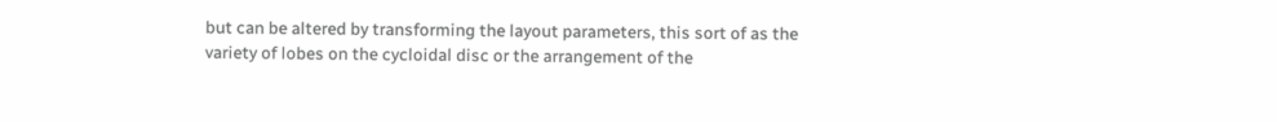but can be altered by transforming the layout parameters, this sort of as the variety of lobes on the cycloidal disc or the arrangement of the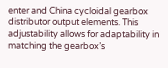enter and China cycloidal gearbox distributor output elements. This adjustability allows for adaptability in matching the gearbox’s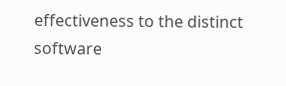effectiveness to the distinct software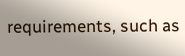requirements, such as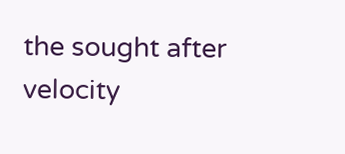the sought after velocity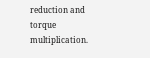reduction and torque multiplication.